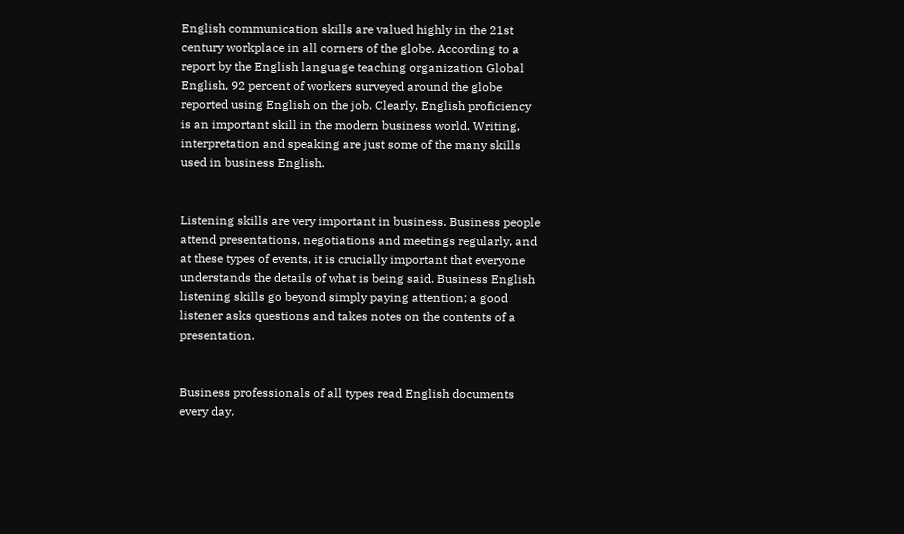English communication skills are valued highly in the 21st century workplace in all corners of the globe. According to a report by the English language teaching organization Global English, 92 percent of workers surveyed around the globe reported using English on the job. Clearly, English proficiency is an important skill in the modern business world. Writing, interpretation and speaking are just some of the many skills used in business English.


Listening skills are very important in business. Business people attend presentations, negotiations and meetings regularly, and at these types of events, it is crucially important that everyone understands the details of what is being said. Business English listening skills go beyond simply paying attention; a good listener asks questions and takes notes on the contents of a presentation.


Business professionals of all types read English documents every day.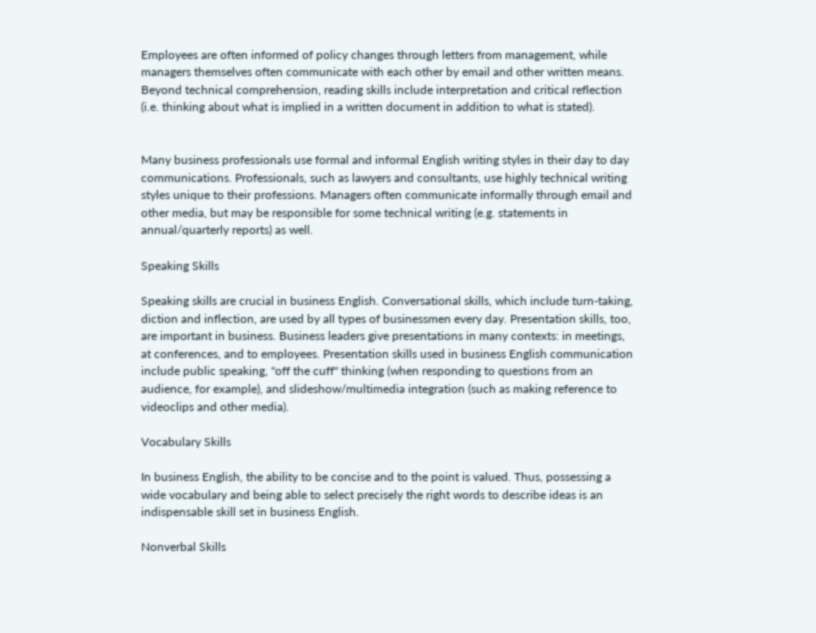Employees are often informed of policy changes through letters from management, while managers themselves often communicate with each other by email and other written means. Beyond technical comprehension, reading skills include interpretation and critical reflection (i.e. thinking about what is implied in a written document in addition to what is stated).


Many business professionals use formal and informal English writing styles in their day to day communications. Professionals, such as lawyers and consultants, use highly technical writing styles unique to their professions. Managers often communicate informally through email and other media, but may be responsible for some technical writing (e.g. statements in annual/quarterly reports) as well.

Speaking Skills

Speaking skills are crucial in business English. Conversational skills, which include turn-taking, diction and inflection, are used by all types of businessmen every day. Presentation skills, too, are important in business. Business leaders give presentations in many contexts: in meetings, at conferences, and to employees. Presentation skills used in business English communication include public speaking, "off the cuff" thinking (when responding to questions from an audience, for example), and slideshow/multimedia integration (such as making reference to videoclips and other media).

Vocabulary Skills

In business English, the ability to be concise and to the point is valued. Thus, possessing a wide vocabulary and being able to select precisely the right words to describe ideas is an indispensable skill set in business English.

Nonverbal Skills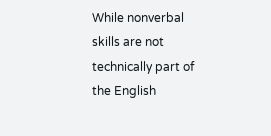While nonverbal skills are not technically part of the English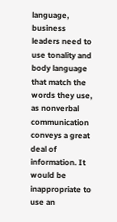language, business leaders need to use tonality and body language that match the words they use, as nonverbal communication conveys a great deal of information. It would be inappropriate to use an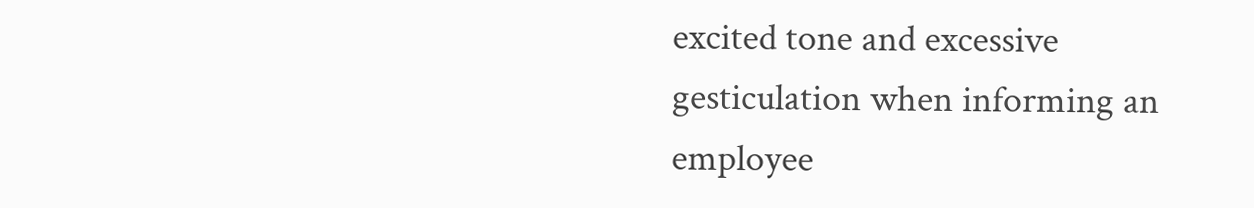excited tone and excessive gesticulation when informing an employee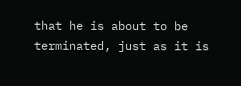that he is about to be terminated, just as it is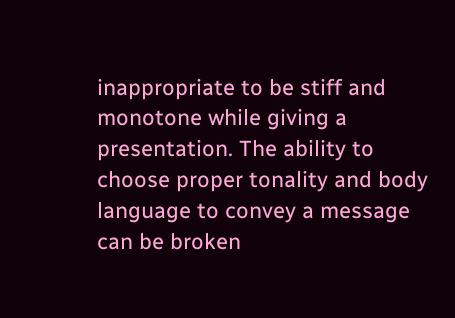inappropriate to be stiff and monotone while giving a presentation. The ability to choose proper tonality and body language to convey a message can be broken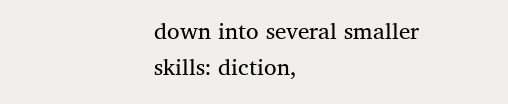down into several smaller skills: diction,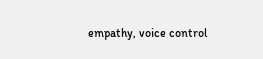empathy, voice control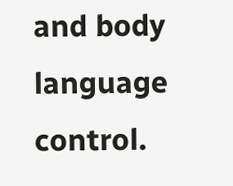and body language control.